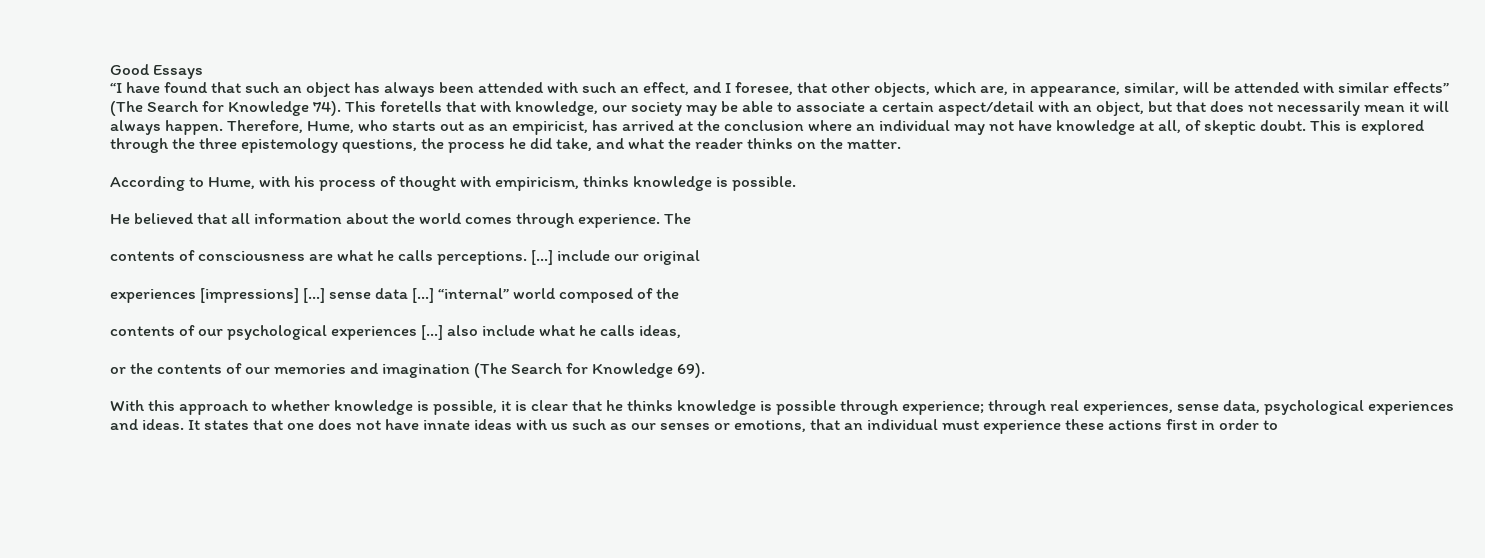Good Essays
“I have found that such an object has always been attended with such an effect, and I foresee, that other objects, which are, in appearance, similar, will be attended with similar effects” (The Search for Knowledge 74). This foretells that with knowledge, our society may be able to associate a certain aspect/detail with an object, but that does not necessarily mean it will always happen. Therefore, Hume, who starts out as an empiricist, has arrived at the conclusion where an individual may not have knowledge at all, of skeptic doubt. This is explored through the three epistemology questions, the process he did take, and what the reader thinks on the matter.

According to Hume, with his process of thought with empiricism, thinks knowledge is possible.

He believed that all information about the world comes through experience. The

contents of consciousness are what he calls perceptions. […] include our original

experiences [impressions] […] sense data […] “internal” world composed of the

contents of our psychological experiences […] also include what he calls ideas,

or the contents of our memories and imagination (The Search for Knowledge 69).

With this approach to whether knowledge is possible, it is clear that he thinks knowledge is possible through experience; through real experiences, sense data, psychological experiences and ideas. It states that one does not have innate ideas with us such as our senses or emotions, that an individual must experience these actions first in order to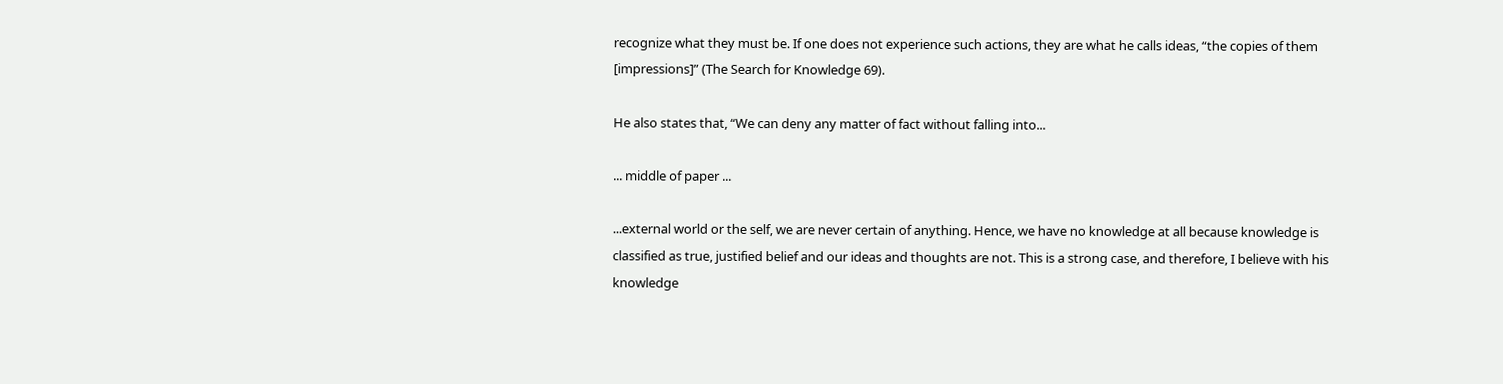recognize what they must be. If one does not experience such actions, they are what he calls ideas, “the copies of them [impressions]” (The Search for Knowledge 69).

He also states that, “We can deny any matter of fact without falling into...

... middle of paper ...

...external world or the self, we are never certain of anything. Hence, we have no knowledge at all because knowledge is classified as true, justified belief and our ideas and thoughts are not. This is a strong case, and therefore, I believe with his knowledge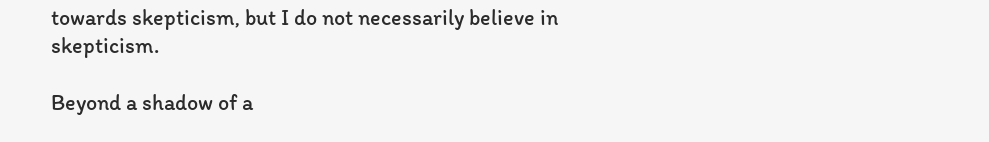towards skepticism, but I do not necessarily believe in skepticism.

Beyond a shadow of a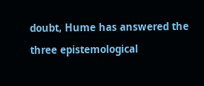doubt, Hume has answered the three epistemological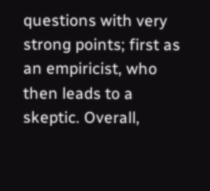questions with very strong points; first as an empiricist, who then leads to a skeptic. Overall,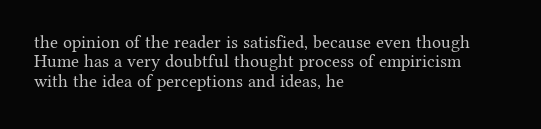the opinion of the reader is satisfied, because even though Hume has a very doubtful thought process of empiricism with the idea of perceptions and ideas, he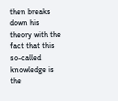then breaks down his theory with the fact that this so-called knowledge is the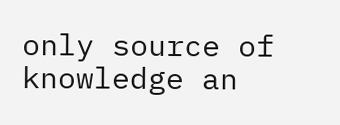only source of knowledge an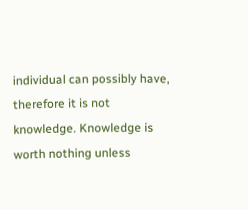individual can possibly have, therefore it is not knowledge. Knowledge is worth nothing unless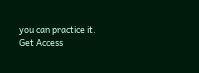you can practice it.
Get Access